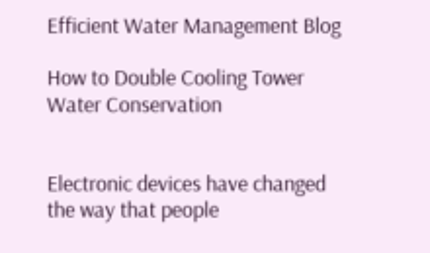Efficient Water Management Blog

How to Double Cooling Tower Water Conservation


Electronic devices have changed the way that people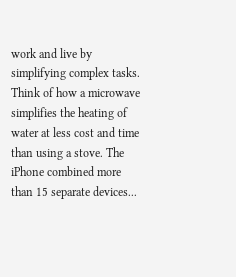work and live by simplifying complex tasks. Think of how a microwave simplifies the heating of water at less cost and time than using a stove. The iPhone combined more than 15 separate devices...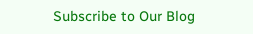Subscribe to Our Blog